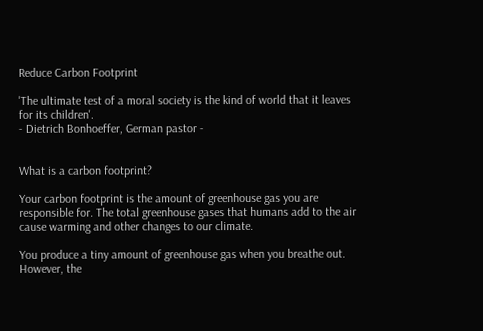Reduce Carbon Footprint

'The ultimate test of a moral society is the kind of world that it leaves for its children'.
- Dietrich Bonhoeffer, German pastor -


What is a carbon footprint?

Your carbon footprint is the amount of greenhouse gas you are responsible for. The total greenhouse gases that humans add to the air cause warming and other changes to our climate.

You produce a tiny amount of greenhouse gas when you breathe out. However, the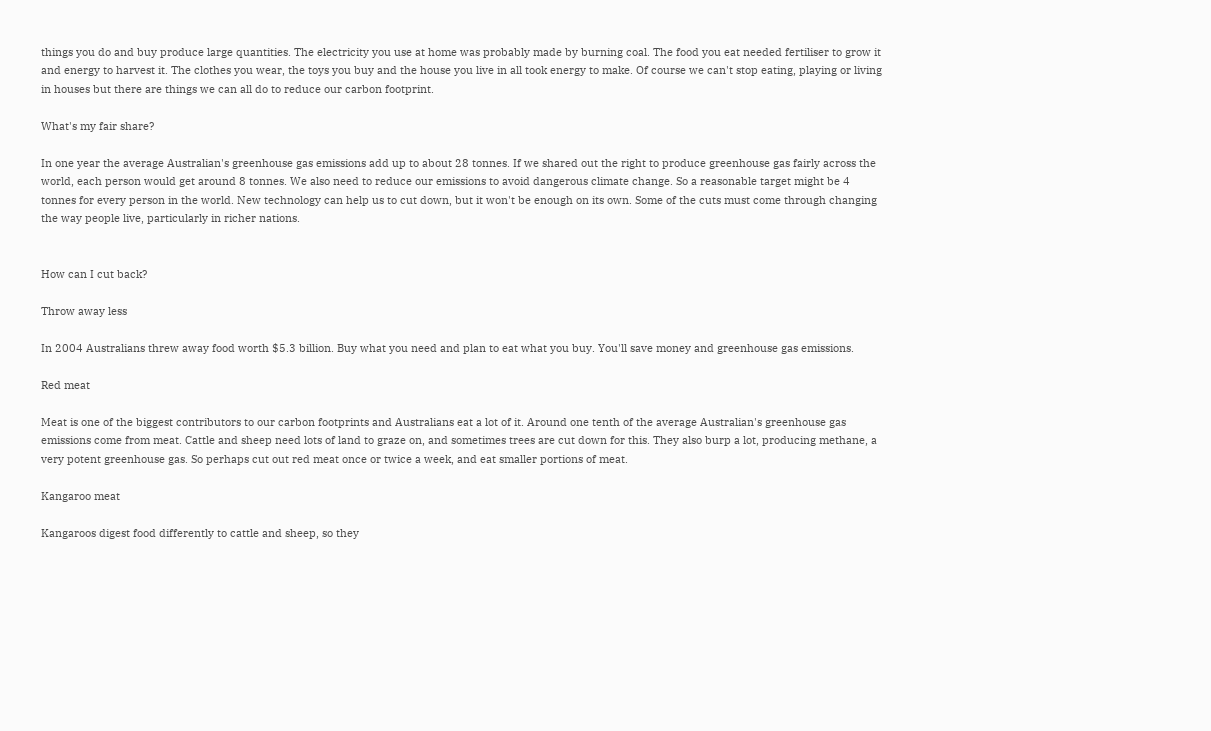things you do and buy produce large quantities. The electricity you use at home was probably made by burning coal. The food you eat needed fertiliser to grow it and energy to harvest it. The clothes you wear, the toys you buy and the house you live in all took energy to make. Of course we can't stop eating, playing or living in houses but there are things we can all do to reduce our carbon footprint.

What's my fair share?

In one year the average Australian's greenhouse gas emissions add up to about 28 tonnes. If we shared out the right to produce greenhouse gas fairly across the world, each person would get around 8 tonnes. We also need to reduce our emissions to avoid dangerous climate change. So a reasonable target might be 4 tonnes for every person in the world. New technology can help us to cut down, but it won't be enough on its own. Some of the cuts must come through changing the way people live, particularly in richer nations.


How can I cut back?

Throw away less

In 2004 Australians threw away food worth $5.3 billion. Buy what you need and plan to eat what you buy. You'll save money and greenhouse gas emissions.

Red meat

Meat is one of the biggest contributors to our carbon footprints and Australians eat a lot of it. Around one tenth of the average Australian's greenhouse gas emissions come from meat. Cattle and sheep need lots of land to graze on, and sometimes trees are cut down for this. They also burp a lot, producing methane, a very potent greenhouse gas. So perhaps cut out red meat once or twice a week, and eat smaller portions of meat.

Kangaroo meat

Kangaroos digest food differently to cattle and sheep, so they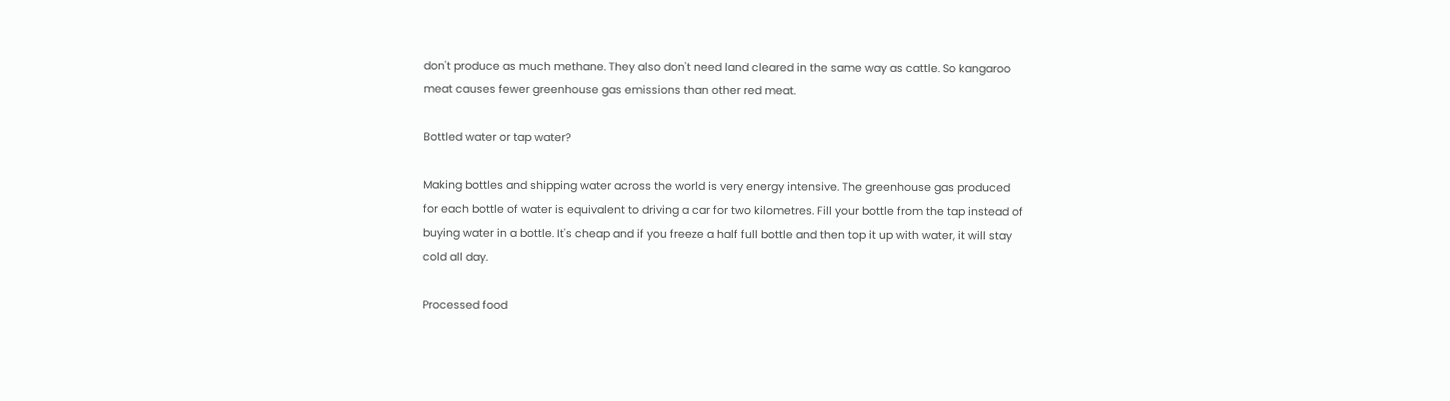don't produce as much methane. They also don't need land cleared in the same way as cattle. So kangaroo meat causes fewer greenhouse gas emissions than other red meat.

Bottled water or tap water?

Making bottles and shipping water across the world is very energy intensive. The greenhouse gas produced for each bottle of water is equivalent to driving a car for two kilometres. Fill your bottle from the tap instead of buying water in a bottle. It's cheap and if you freeze a half full bottle and then top it up with water, it will stay cold all day.

Processed food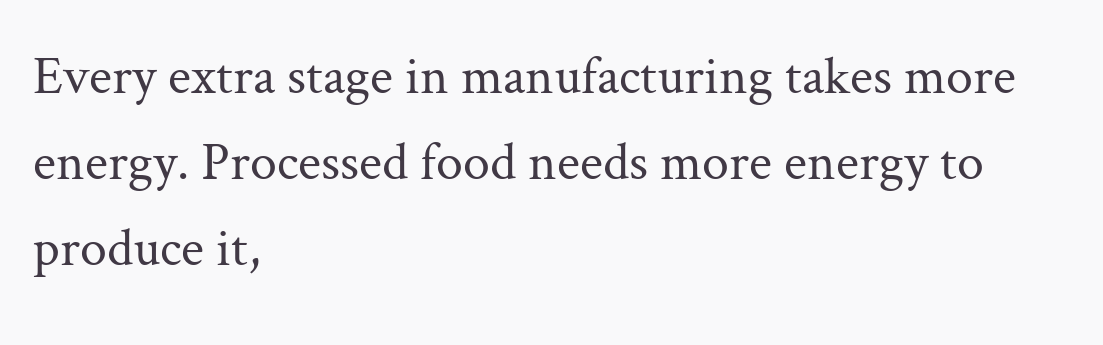Every extra stage in manufacturing takes more energy. Processed food needs more energy to produce it,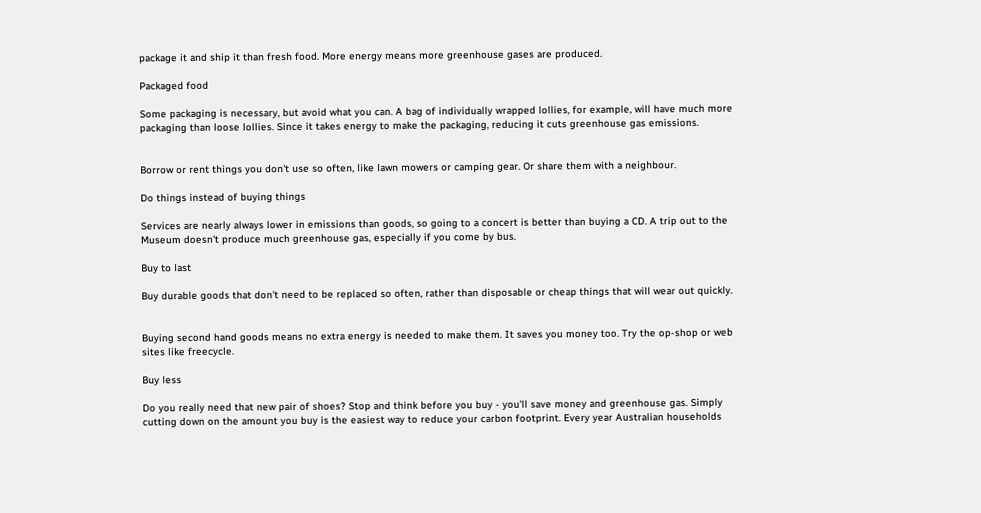package it and ship it than fresh food. More energy means more greenhouse gases are produced.

Packaged food

Some packaging is necessary, but avoid what you can. A bag of individually wrapped lollies, for example, will have much more packaging than loose lollies. Since it takes energy to make the packaging, reducing it cuts greenhouse gas emissions.


Borrow or rent things you don't use so often, like lawn mowers or camping gear. Or share them with a neighbour.

Do things instead of buying things

Services are nearly always lower in emissions than goods, so going to a concert is better than buying a CD. A trip out to the Museum doesn't produce much greenhouse gas, especially if you come by bus.

Buy to last

Buy durable goods that don't need to be replaced so often, rather than disposable or cheap things that will wear out quickly.


Buying second hand goods means no extra energy is needed to make them. It saves you money too. Try the op-shop or web sites like freecycle.

Buy less

Do you really need that new pair of shoes? Stop and think before you buy - you'll save money and greenhouse gas. Simply cutting down on the amount you buy is the easiest way to reduce your carbon footprint. Every year Australian households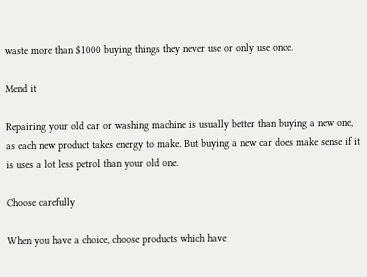waste more than $1000 buying things they never use or only use once.

Mend it

Repairing your old car or washing machine is usually better than buying a new one, as each new product takes energy to make. But buying a new car does make sense if it is uses a lot less petrol than your old one.

Choose carefully

When you have a choice, choose products which have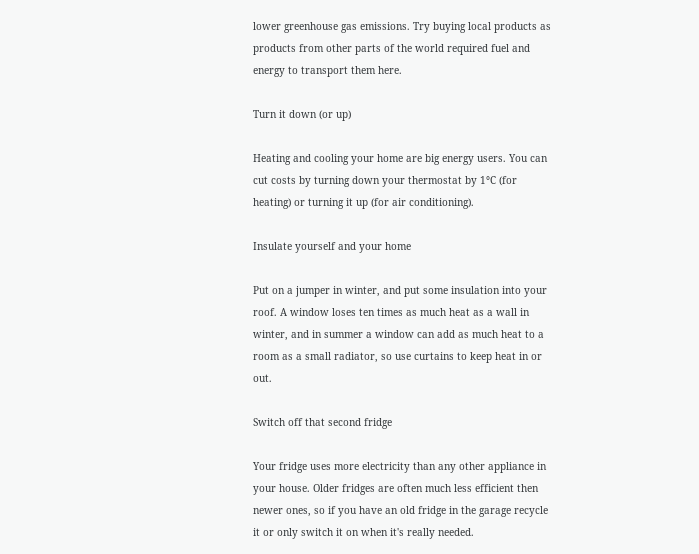lower greenhouse gas emissions. Try buying local products as products from other parts of the world required fuel and energy to transport them here.

Turn it down (or up)

Heating and cooling your home are big energy users. You can cut costs by turning down your thermostat by 1°C (for heating) or turning it up (for air conditioning).

Insulate yourself and your home

Put on a jumper in winter, and put some insulation into your roof. A window loses ten times as much heat as a wall in winter, and in summer a window can add as much heat to a room as a small radiator, so use curtains to keep heat in or out.

Switch off that second fridge

Your fridge uses more electricity than any other appliance in your house. Older fridges are often much less efficient then newer ones, so if you have an old fridge in the garage recycle it or only switch it on when it's really needed.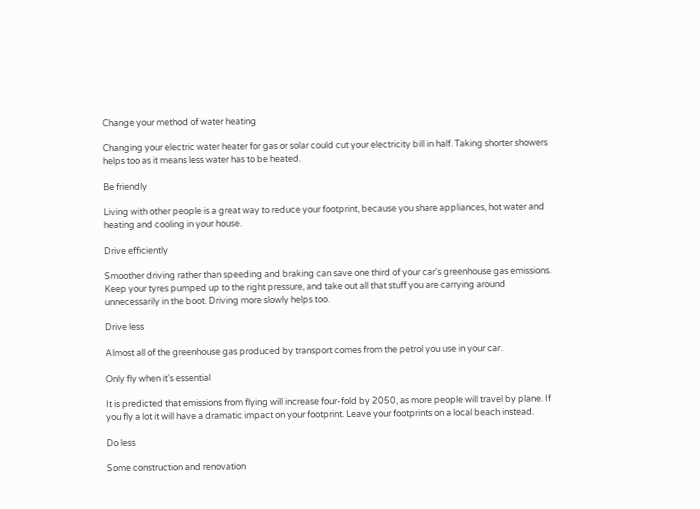Change your method of water heating

Changing your electric water heater for gas or solar could cut your electricity bill in half. Taking shorter showers helps too as it means less water has to be heated.

Be friendly

Living with other people is a great way to reduce your footprint, because you share appliances, hot water and heating and cooling in your house.

Drive efficiently

Smoother driving rather than speeding and braking can save one third of your car's greenhouse gas emissions. Keep your tyres pumped up to the right pressure, and take out all that stuff you are carrying around unnecessarily in the boot. Driving more slowly helps too.

Drive less

Almost all of the greenhouse gas produced by transport comes from the petrol you use in your car.

Only fly when it's essential

It is predicted that emissions from flying will increase four-fold by 2050, as more people will travel by plane. If you fly a lot it will have a dramatic impact on your footprint. Leave your footprints on a local beach instead.

Do less

Some construction and renovation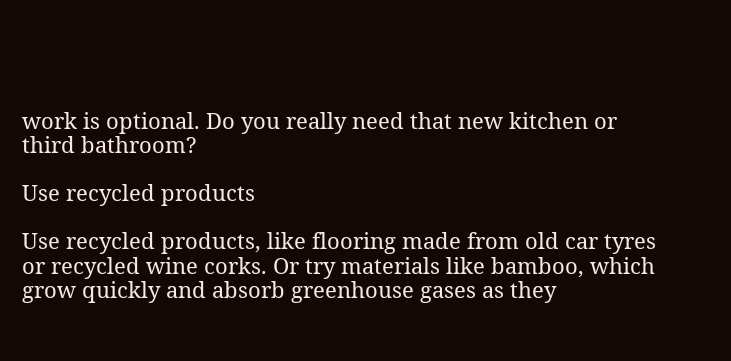work is optional. Do you really need that new kitchen or third bathroom?

Use recycled products

Use recycled products, like flooring made from old car tyres or recycled wine corks. Or try materials like bamboo, which grow quickly and absorb greenhouse gases as they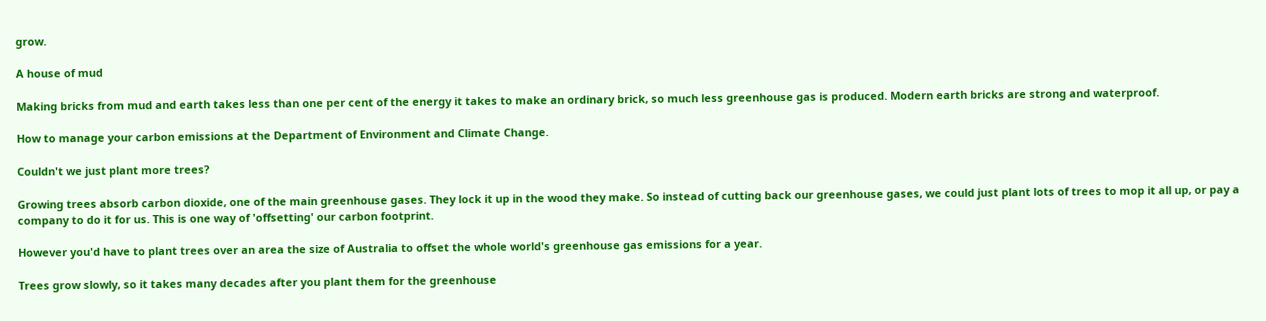grow.

A house of mud

Making bricks from mud and earth takes less than one per cent of the energy it takes to make an ordinary brick, so much less greenhouse gas is produced. Modern earth bricks are strong and waterproof.

How to manage your carbon emissions at the Department of Environment and Climate Change.

Couldn't we just plant more trees?

Growing trees absorb carbon dioxide, one of the main greenhouse gases. They lock it up in the wood they make. So instead of cutting back our greenhouse gases, we could just plant lots of trees to mop it all up, or pay a company to do it for us. This is one way of 'offsetting' our carbon footprint.

However you'd have to plant trees over an area the size of Australia to offset the whole world's greenhouse gas emissions for a year.

Trees grow slowly, so it takes many decades after you plant them for the greenhouse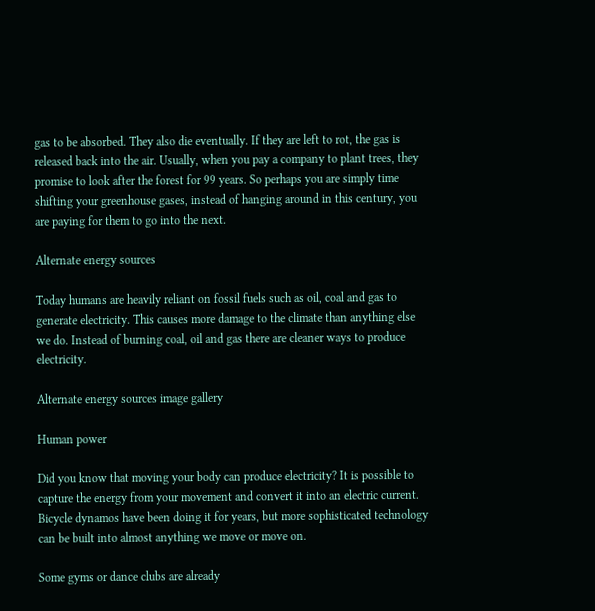gas to be absorbed. They also die eventually. If they are left to rot, the gas is released back into the air. Usually, when you pay a company to plant trees, they promise to look after the forest for 99 years. So perhaps you are simply time shifting your greenhouse gases, instead of hanging around in this century, you are paying for them to go into the next.

Alternate energy sources

Today humans are heavily reliant on fossil fuels such as oil, coal and gas to generate electricity. This causes more damage to the climate than anything else we do. Instead of burning coal, oil and gas there are cleaner ways to produce electricity.

Alternate energy sources image gallery

Human power

Did you know that moving your body can produce electricity? It is possible to capture the energy from your movement and convert it into an electric current. Bicycle dynamos have been doing it for years, but more sophisticated technology can be built into almost anything we move or move on.

Some gyms or dance clubs are already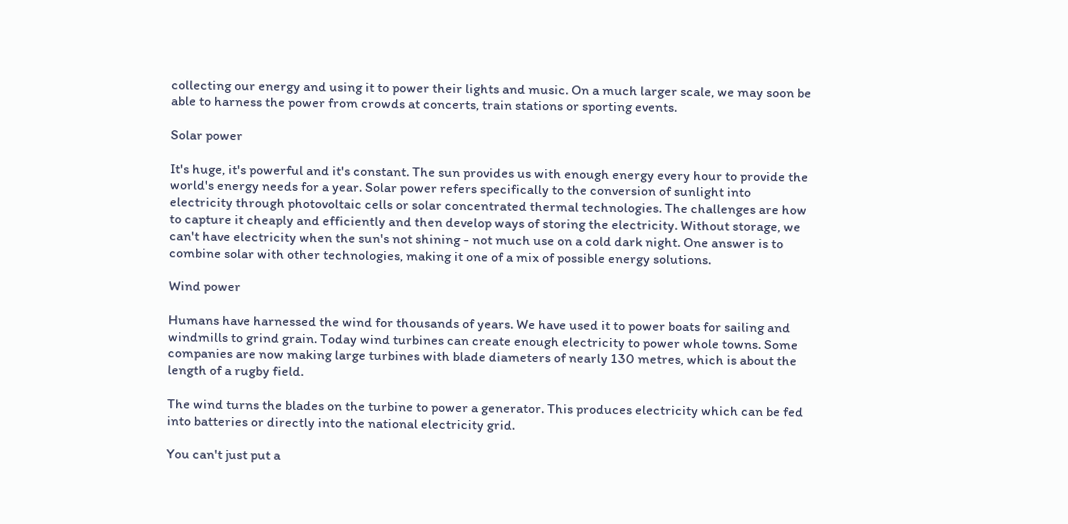collecting our energy and using it to power their lights and music. On a much larger scale, we may soon be able to harness the power from crowds at concerts, train stations or sporting events.

Solar power

It's huge, it's powerful and it's constant. The sun provides us with enough energy every hour to provide the world's energy needs for a year. Solar power refers specifically to the conversion of sunlight into electricity through photovoltaic cells or solar concentrated thermal technologies. The challenges are how to capture it cheaply and efficiently and then develop ways of storing the electricity. Without storage, we can't have electricity when the sun's not shining - not much use on a cold dark night. One answer is to combine solar with other technologies, making it one of a mix of possible energy solutions.

Wind power

Humans have harnessed the wind for thousands of years. We have used it to power boats for sailing and windmills to grind grain. Today wind turbines can create enough electricity to power whole towns. Some companies are now making large turbines with blade diameters of nearly 130 metres, which is about the length of a rugby field.

The wind turns the blades on the turbine to power a generator. This produces electricity which can be fed into batteries or directly into the national electricity grid.

You can't just put a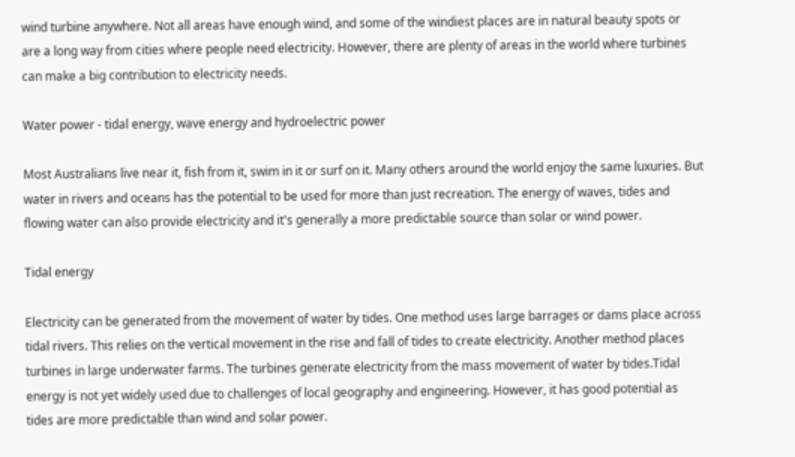wind turbine anywhere. Not all areas have enough wind, and some of the windiest places are in natural beauty spots or are a long way from cities where people need electricity. However, there are plenty of areas in the world where turbines can make a big contribution to electricity needs.

Water power - tidal energy, wave energy and hydroelectric power

Most Australians live near it, fish from it, swim in it or surf on it. Many others around the world enjoy the same luxuries. But water in rivers and oceans has the potential to be used for more than just recreation. The energy of waves, tides and flowing water can also provide electricity and it's generally a more predictable source than solar or wind power.

Tidal energy

Electricity can be generated from the movement of water by tides. One method uses large barrages or dams place across tidal rivers. This relies on the vertical movement in the rise and fall of tides to create electricity. Another method places turbines in large underwater farms. The turbines generate electricity from the mass movement of water by tides.Tidal energy is not yet widely used due to challenges of local geography and engineering. However, it has good potential as tides are more predictable than wind and solar power.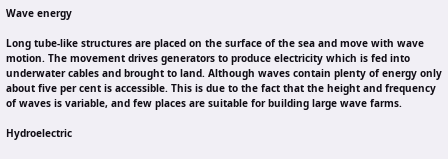Wave energy

Long tube-like structures are placed on the surface of the sea and move with wave motion. The movement drives generators to produce electricity which is fed into underwater cables and brought to land. Although waves contain plenty of energy only about five per cent is accessible. This is due to the fact that the height and frequency of waves is variable, and few places are suitable for building large wave farms.

Hydroelectric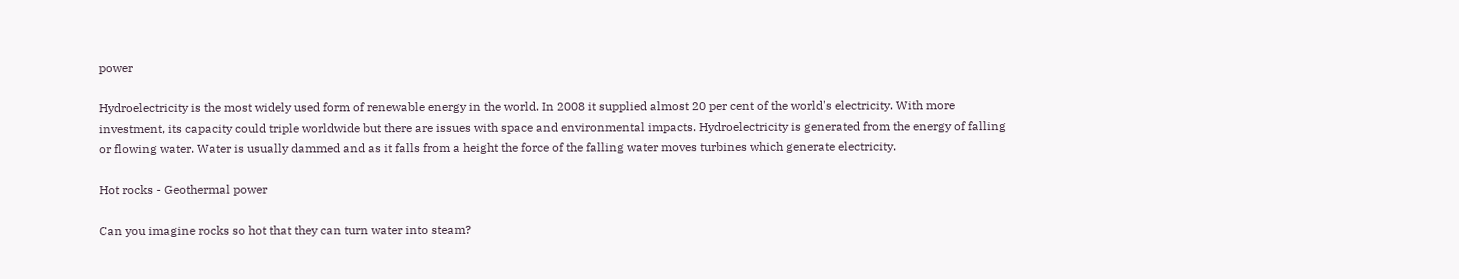power

Hydroelectricity is the most widely used form of renewable energy in the world. In 2008 it supplied almost 20 per cent of the world's electricity. With more investment, its capacity could triple worldwide but there are issues with space and environmental impacts. Hydroelectricity is generated from the energy of falling or flowing water. Water is usually dammed and as it falls from a height the force of the falling water moves turbines which generate electricity.

Hot rocks - Geothermal power

Can you imagine rocks so hot that they can turn water into steam?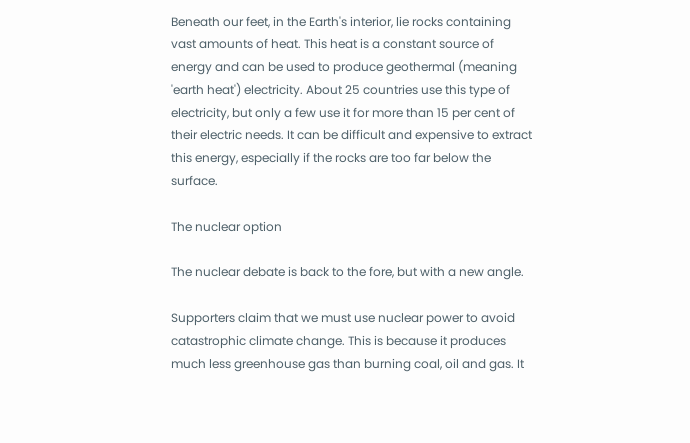Beneath our feet, in the Earth's interior, lie rocks containing vast amounts of heat. This heat is a constant source of energy and can be used to produce geothermal (meaning 'earth heat') electricity. About 25 countries use this type of electricity, but only a few use it for more than 15 per cent of their electric needs. It can be difficult and expensive to extract this energy, especially if the rocks are too far below the surface.

The nuclear option

The nuclear debate is back to the fore, but with a new angle.

Supporters claim that we must use nuclear power to avoid catastrophic climate change. This is because it produces much less greenhouse gas than burning coal, oil and gas. It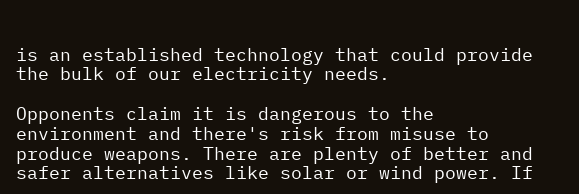is an established technology that could provide the bulk of our electricity needs.

Opponents claim it is dangerous to the environment and there's risk from misuse to produce weapons. There are plenty of better and safer alternatives like solar or wind power. If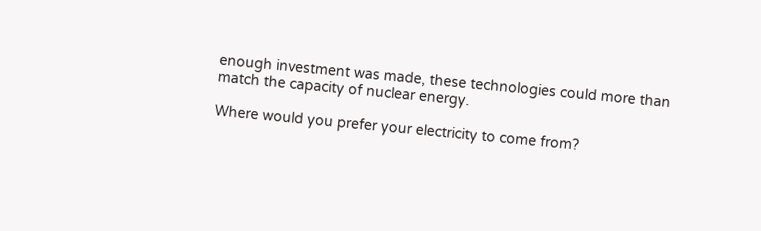enough investment was made, these technologies could more than match the capacity of nuclear energy.

Where would you prefer your electricity to come from?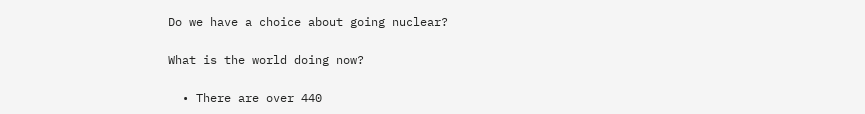Do we have a choice about going nuclear?

What is the world doing now?

  • There are over 440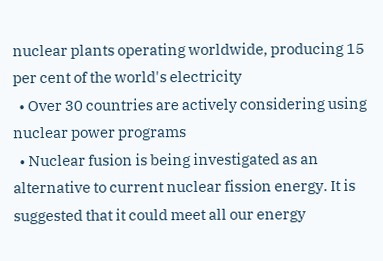nuclear plants operating worldwide, producing 15 per cent of the world's electricity
  • Over 30 countries are actively considering using nuclear power programs
  • Nuclear fusion is being investigated as an alternative to current nuclear fission energy. It is suggested that it could meet all our energy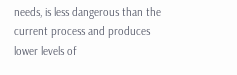needs, is less dangerous than the current process and produces lower levels of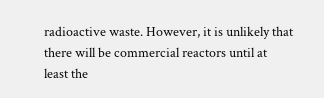radioactive waste. However, it is unlikely that there will be commercial reactors until at least the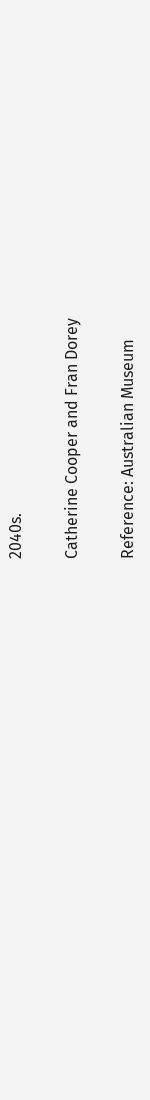2040s.

Catherine Cooper and Fran Dorey

Reference: Australian Museum